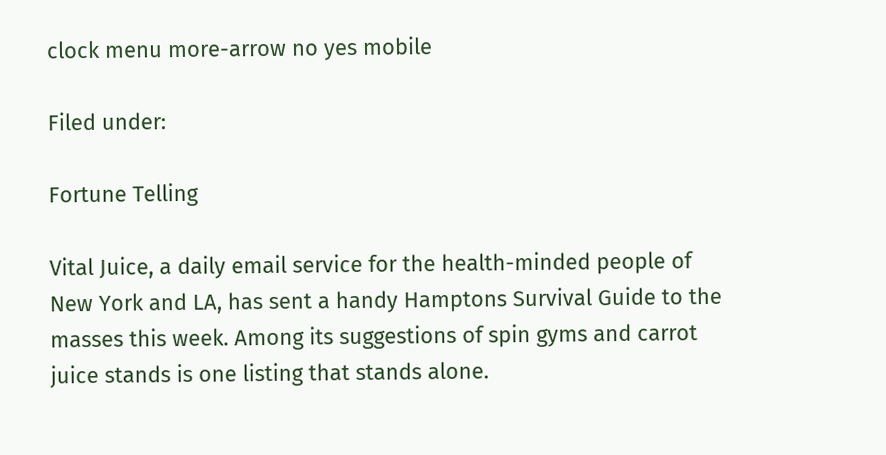clock menu more-arrow no yes mobile

Filed under:

Fortune Telling

Vital Juice, a daily email service for the health-minded people of New York and LA, has sent a handy Hamptons Survival Guide to the masses this week. Among its suggestions of spin gyms and carrot juice stands is one listing that stands alone.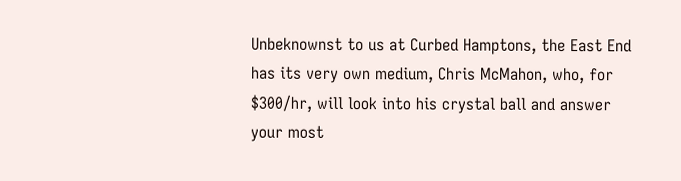Unbeknownst to us at Curbed Hamptons, the East End has its very own medium, Chris McMahon, who, for $300/hr, will look into his crystal ball and answer your most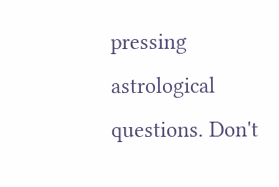pressing astrological questions. Don't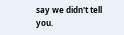say we didn't tell you.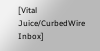[Vital Juice/CurbedWire Inbox]